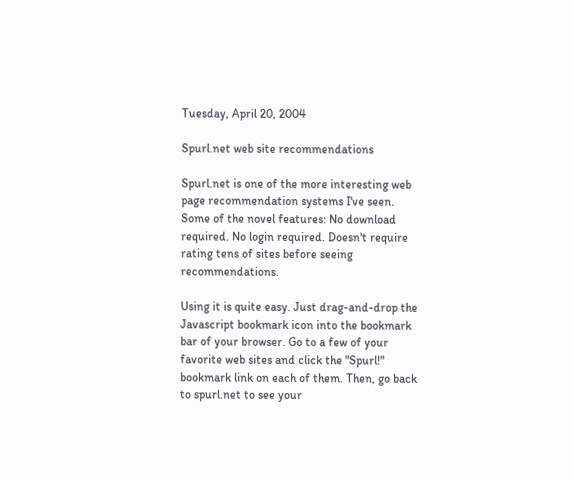Tuesday, April 20, 2004

Spurl.net web site recommendations

Spurl.net is one of the more interesting web page recommendation systems I've seen. Some of the novel features: No download required. No login required. Doesn't require rating tens of sites before seeing recommendations.

Using it is quite easy. Just drag-and-drop the Javascript bookmark icon into the bookmark bar of your browser. Go to a few of your favorite web sites and click the "Spurl!" bookmark link on each of them. Then, go back to spurl.net to see your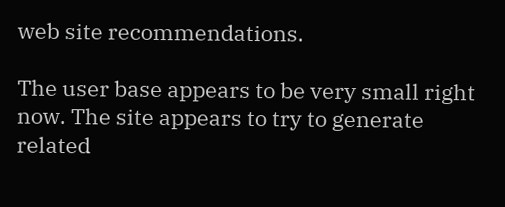web site recommendations.

The user base appears to be very small right now. The site appears to try to generate related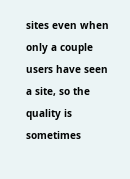sites even when only a couple users have seen a site, so the quality is sometimes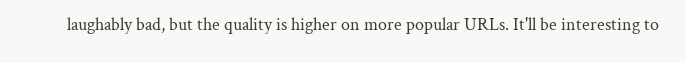laughably bad, but the quality is higher on more popular URLs. It'll be interesting to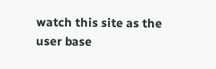watch this site as the user base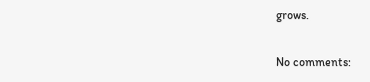grows.

No comments: